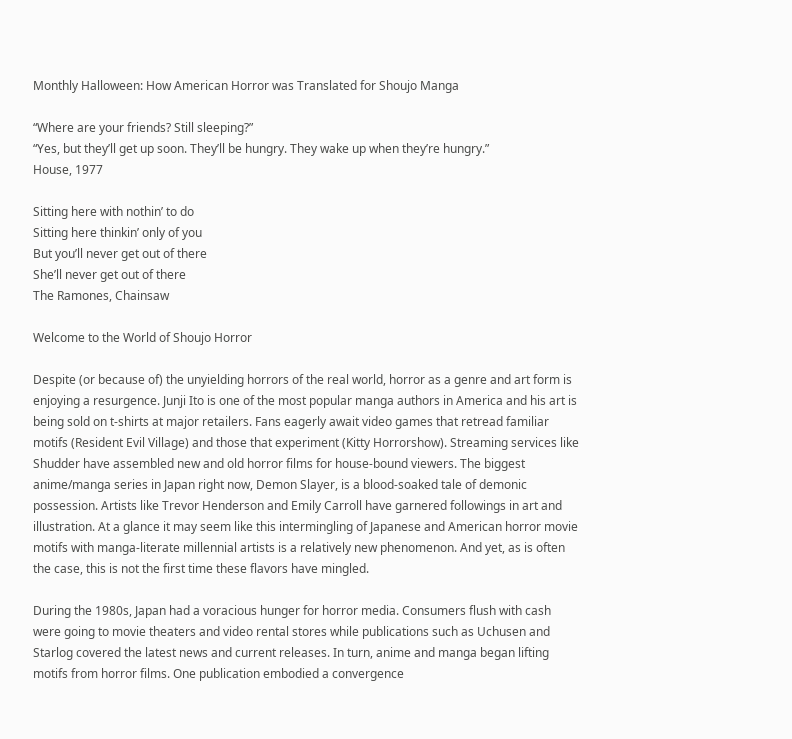Monthly Halloween: How American Horror was Translated for Shoujo Manga

“Where are your friends? Still sleeping?”
“Yes, but they’ll get up soon. They’ll be hungry. They wake up when they’re hungry.”
House, 1977

Sitting here with nothin’ to do
Sitting here thinkin’ only of you
But you’ll never get out of there
She’ll never get out of there
The Ramones, Chainsaw

Welcome to the World of Shoujo Horror

Despite (or because of) the unyielding horrors of the real world, horror as a genre and art form is enjoying a resurgence. Junji Ito is one of the most popular manga authors in America and his art is being sold on t-shirts at major retailers. Fans eagerly await video games that retread familiar motifs (Resident Evil Village) and those that experiment (Kitty Horrorshow). Streaming services like Shudder have assembled new and old horror films for house-bound viewers. The biggest anime/manga series in Japan right now, Demon Slayer, is a blood-soaked tale of demonic possession. Artists like Trevor Henderson and Emily Carroll have garnered followings in art and illustration. At a glance it may seem like this intermingling of Japanese and American horror movie motifs with manga-literate millennial artists is a relatively new phenomenon. And yet, as is often the case, this is not the first time these flavors have mingled.

During the 1980s, Japan had a voracious hunger for horror media. Consumers flush with cash were going to movie theaters and video rental stores while publications such as Uchusen and Starlog covered the latest news and current releases. In turn, anime and manga began lifting motifs from horror films. One publication embodied a convergence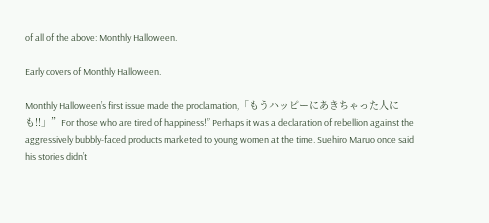of all of the above: Monthly Halloween.

Early covers of Monthly Halloween.

Monthly Halloween’s first issue made the proclamation,「もうハッピーにあきちゃった人にも!!」”For those who are tired of happiness!” Perhaps it was a declaration of rebellion against the aggressively bubbly-faced products marketed to young women at the time. Suehiro Maruo once said his stories didn’t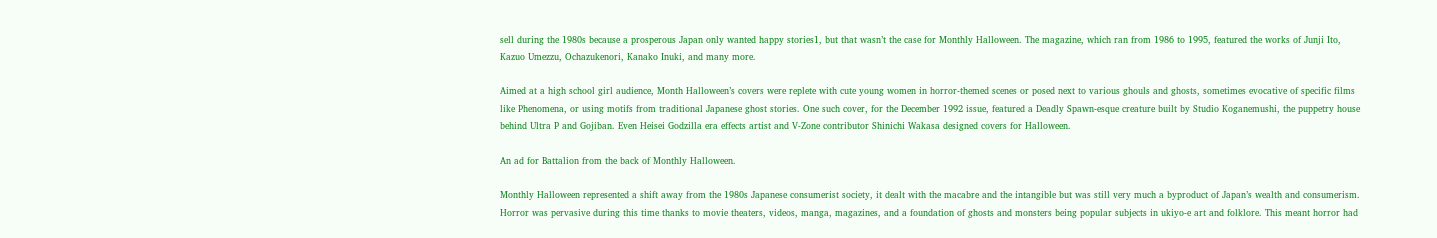sell during the 1980s because a prosperous Japan only wanted happy stories1, but that wasn’t the case for Monthly Halloween. The magazine, which ran from 1986 to 1995, featured the works of Junji Ito, Kazuo Umezzu, Ochazukenori, Kanako Inuki, and many more.

Aimed at a high school girl audience, Month Halloween’s covers were replete with cute young women in horror-themed scenes or posed next to various ghouls and ghosts, sometimes evocative of specific films like Phenomena, or using motifs from traditional Japanese ghost stories. One such cover, for the December 1992 issue, featured a Deadly Spawn-esque creature built by Studio Koganemushi, the puppetry house behind Ultra P and Gojiban. Even Heisei Godzilla era effects artist and V-Zone contributor Shinichi Wakasa designed covers for Halloween.

An ad for Battalion from the back of Monthly Halloween.

Monthly Halloween represented a shift away from the 1980s Japanese consumerist society, it dealt with the macabre and the intangible but was still very much a byproduct of Japan’s wealth and consumerism. Horror was pervasive during this time thanks to movie theaters, videos, manga, magazines, and a foundation of ghosts and monsters being popular subjects in ukiyo-e art and folklore. This meant horror had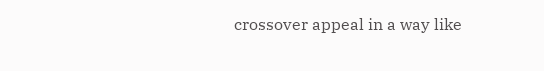crossover appeal in a way like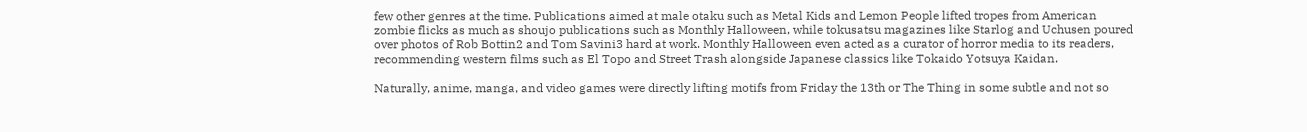few other genres at the time. Publications aimed at male otaku such as Metal Kids and Lemon People lifted tropes from American zombie flicks as much as shoujo publications such as Monthly Halloween, while tokusatsu magazines like Starlog and Uchusen poured over photos of Rob Bottin2 and Tom Savini3 hard at work. Monthly Halloween even acted as a curator of horror media to its readers, recommending western films such as El Topo and Street Trash alongside Japanese classics like Tokaido Yotsuya Kaidan.

Naturally, anime, manga, and video games were directly lifting motifs from Friday the 13th or The Thing in some subtle and not so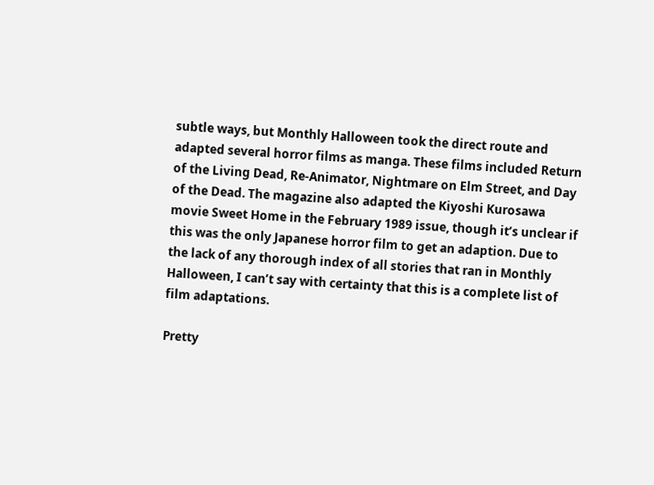subtle ways, but Monthly Halloween took the direct route and adapted several horror films as manga. These films included Return of the Living Dead, Re-Animator, Nightmare on Elm Street, and Day of the Dead. The magazine also adapted the Kiyoshi Kurosawa movie Sweet Home in the February 1989 issue, though it’s unclear if this was the only Japanese horror film to get an adaption. Due to the lack of any thorough index of all stories that ran in Monthly Halloween, I can’t say with certainty that this is a complete list of film adaptations.

Pretty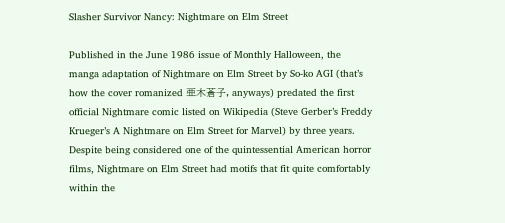Slasher Survivor Nancy: Nightmare on Elm Street

Published in the June 1986 issue of Monthly Halloween, the manga adaptation of Nightmare on Elm Street by So-ko AGI (that’s how the cover romanized 亜木蒼子, anyways) predated the first official Nightmare comic listed on Wikipedia (Steve Gerber’s Freddy Krueger’s A Nightmare on Elm Street for Marvel) by three years. Despite being considered one of the quintessential American horror films, Nightmare on Elm Street had motifs that fit quite comfortably within the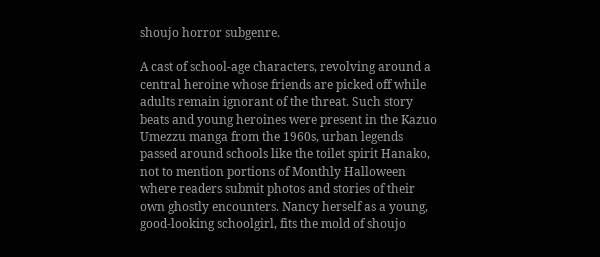shoujo horror subgenre.

A cast of school-age characters, revolving around a central heroine whose friends are picked off while adults remain ignorant of the threat. Such story beats and young heroines were present in the Kazuo Umezzu manga from the 1960s, urban legends passed around schools like the toilet spirit Hanako, not to mention portions of Monthly Halloween where readers submit photos and stories of their own ghostly encounters. Nancy herself as a young, good-looking schoolgirl, fits the mold of shoujo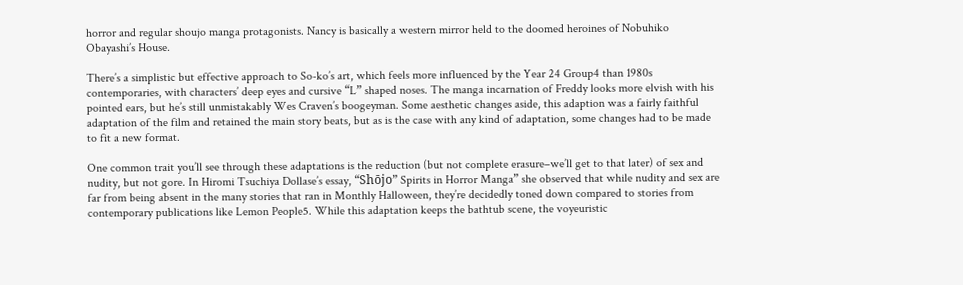horror and regular shoujo manga protagonists. Nancy is basically a western mirror held to the doomed heroines of Nobuhiko Obayashi’s House.

There’s a simplistic but effective approach to So-ko’s art, which feels more influenced by the Year 24 Group4 than 1980s contemporaries, with characters’ deep eyes and cursive “L” shaped noses. The manga incarnation of Freddy looks more elvish with his pointed ears, but he’s still unmistakably Wes Craven’s boogeyman. Some aesthetic changes aside, this adaption was a fairly faithful adaptation of the film and retained the main story beats, but as is the case with any kind of adaptation, some changes had to be made to fit a new format.

One common trait you’ll see through these adaptations is the reduction (but not complete erasure–we’ll get to that later) of sex and nudity, but not gore. In Hiromi Tsuchiya Dollase’s essay, “Shōjo” Spirits in Horror Manga” she observed that while nudity and sex are far from being absent in the many stories that ran in Monthly Halloween, they’re decidedly toned down compared to stories from contemporary publications like Lemon People5. While this adaptation keeps the bathtub scene, the voyeuristic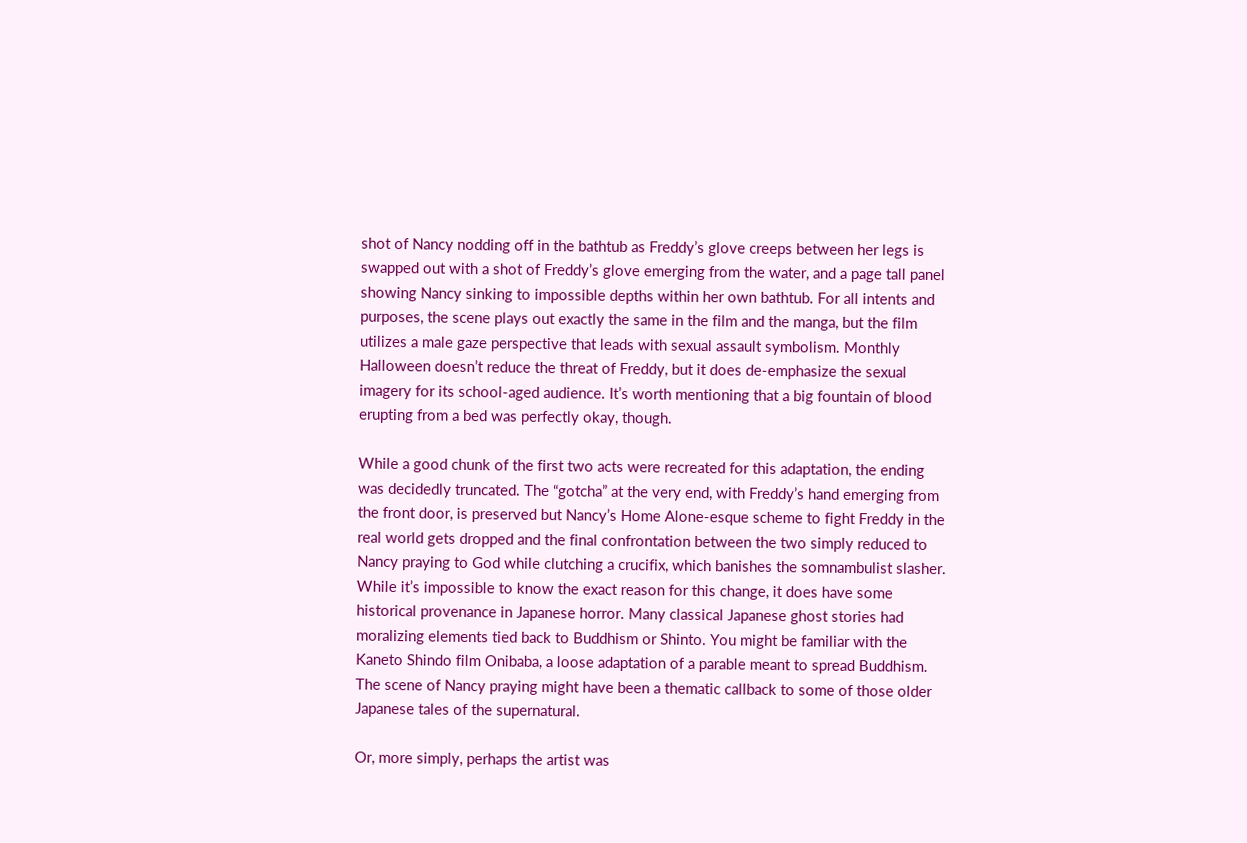shot of Nancy nodding off in the bathtub as Freddy’s glove creeps between her legs is swapped out with a shot of Freddy’s glove emerging from the water, and a page tall panel showing Nancy sinking to impossible depths within her own bathtub. For all intents and purposes, the scene plays out exactly the same in the film and the manga, but the film utilizes a male gaze perspective that leads with sexual assault symbolism. Monthly Halloween doesn’t reduce the threat of Freddy, but it does de-emphasize the sexual imagery for its school-aged audience. It’s worth mentioning that a big fountain of blood erupting from a bed was perfectly okay, though.

While a good chunk of the first two acts were recreated for this adaptation, the ending was decidedly truncated. The “gotcha” at the very end, with Freddy’s hand emerging from the front door, is preserved but Nancy’s Home Alone-esque scheme to fight Freddy in the real world gets dropped and the final confrontation between the two simply reduced to Nancy praying to God while clutching a crucifix, which banishes the somnambulist slasher. While it’s impossible to know the exact reason for this change, it does have some historical provenance in Japanese horror. Many classical Japanese ghost stories had moralizing elements tied back to Buddhism or Shinto. You might be familiar with the Kaneto Shindo film Onibaba, a loose adaptation of a parable meant to spread Buddhism. The scene of Nancy praying might have been a thematic callback to some of those older Japanese tales of the supernatural.

Or, more simply, perhaps the artist was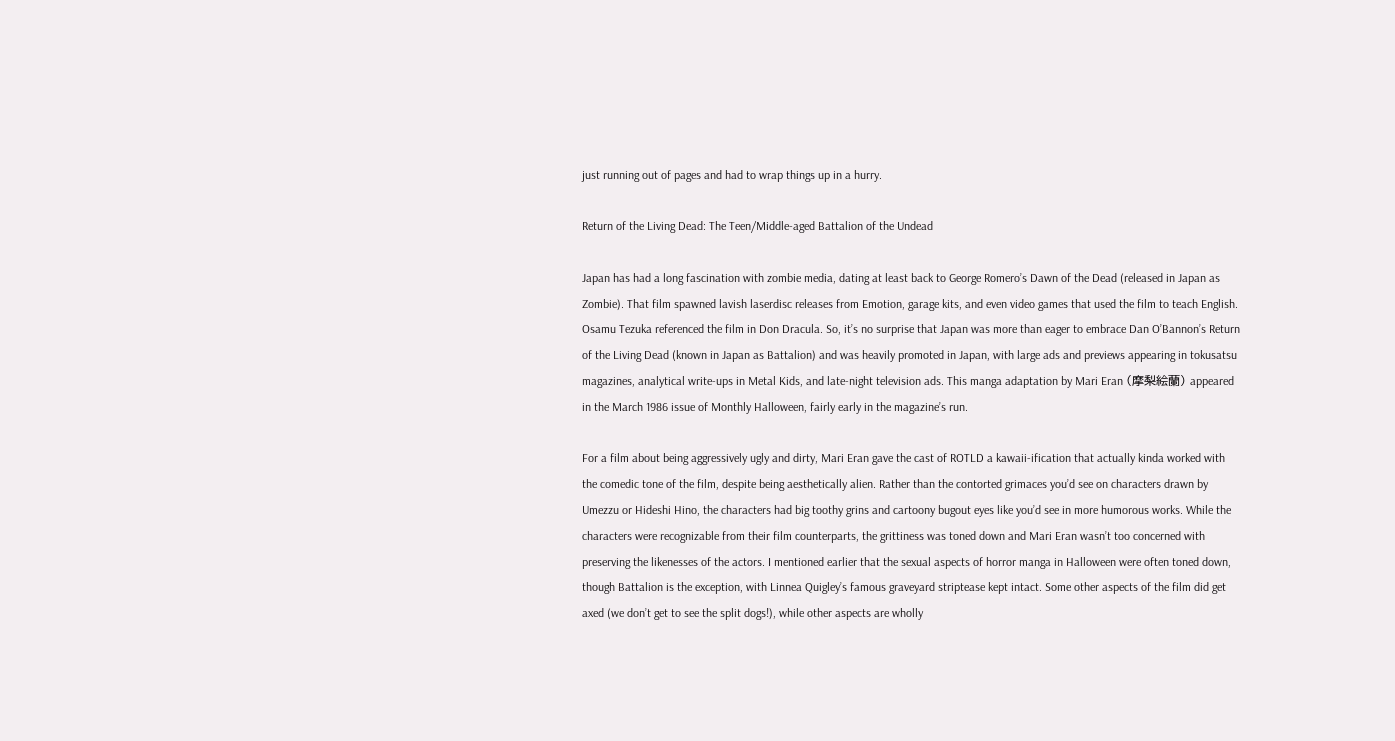just running out of pages and had to wrap things up in a hurry.

Return of the Living Dead: The Teen/Middle-aged Battalion of the Undead

Japan has had a long fascination with zombie media, dating at least back to George Romero’s Dawn of the Dead (released in Japan as Zombie). That film spawned lavish laserdisc releases from Emotion, garage kits, and even video games that used the film to teach English. Osamu Tezuka referenced the film in Don Dracula. So, it’s no surprise that Japan was more than eager to embrace Dan O’Bannon’s Return of the Living Dead (known in Japan as Battalion) and was heavily promoted in Japan, with large ads and previews appearing in tokusatsu magazines, analytical write-ups in Metal Kids, and late-night television ads. This manga adaptation by Mari Eran (摩梨絵蘭) appeared in the March 1986 issue of Monthly Halloween, fairly early in the magazine’s run.

For a film about being aggressively ugly and dirty, Mari Eran gave the cast of ROTLD a kawaii-ification that actually kinda worked with the comedic tone of the film, despite being aesthetically alien. Rather than the contorted grimaces you’d see on characters drawn by Umezzu or Hideshi Hino, the characters had big toothy grins and cartoony bugout eyes like you’d see in more humorous works. While the characters were recognizable from their film counterparts, the grittiness was toned down and Mari Eran wasn’t too concerned with preserving the likenesses of the actors. I mentioned earlier that the sexual aspects of horror manga in Halloween were often toned down, though Battalion is the exception, with Linnea Quigley’s famous graveyard striptease kept intact. Some other aspects of the film did get axed (we don’t get to see the split dogs!), while other aspects are wholly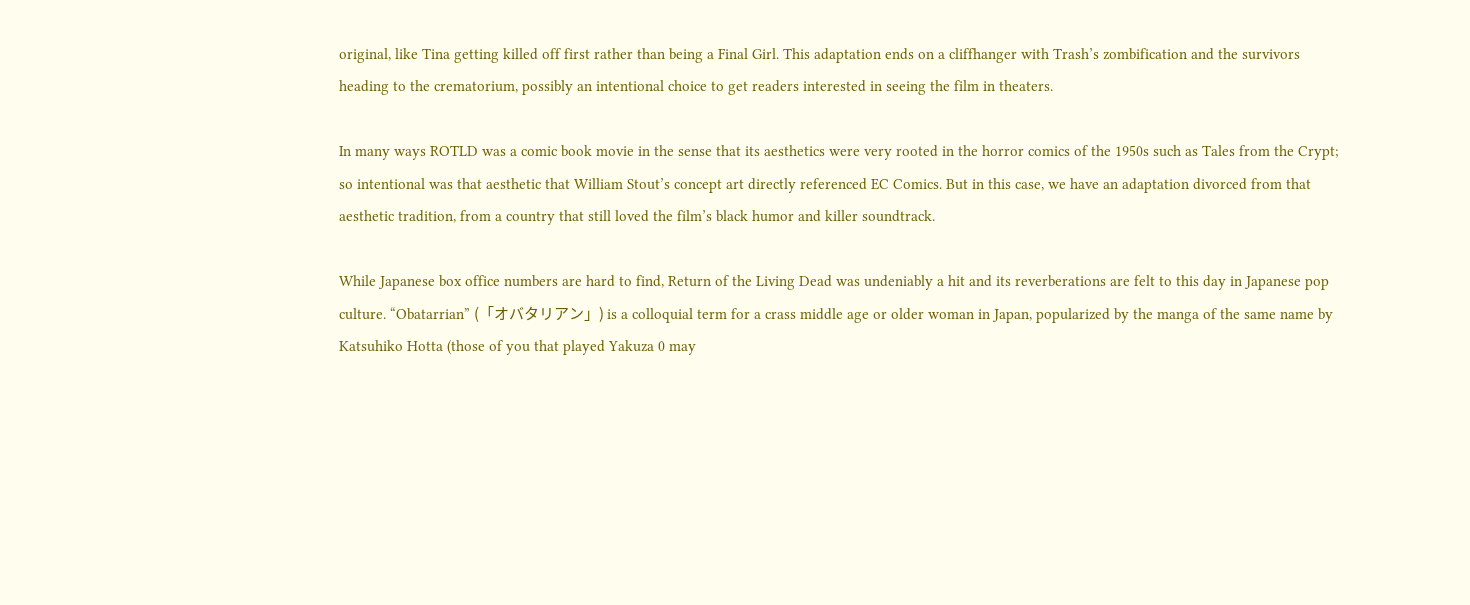original, like Tina getting killed off first rather than being a Final Girl. This adaptation ends on a cliffhanger with Trash’s zombification and the survivors heading to the crematorium, possibly an intentional choice to get readers interested in seeing the film in theaters.

In many ways ROTLD was a comic book movie in the sense that its aesthetics were very rooted in the horror comics of the 1950s such as Tales from the Crypt; so intentional was that aesthetic that William Stout’s concept art directly referenced EC Comics. But in this case, we have an adaptation divorced from that aesthetic tradition, from a country that still loved the film’s black humor and killer soundtrack.

While Japanese box office numbers are hard to find, Return of the Living Dead was undeniably a hit and its reverberations are felt to this day in Japanese pop culture. “Obatarrian” (「オバタリアン」) is a colloquial term for a crass middle age or older woman in Japan, popularized by the manga of the same name by Katsuhiko Hotta (those of you that played Yakuza 0 may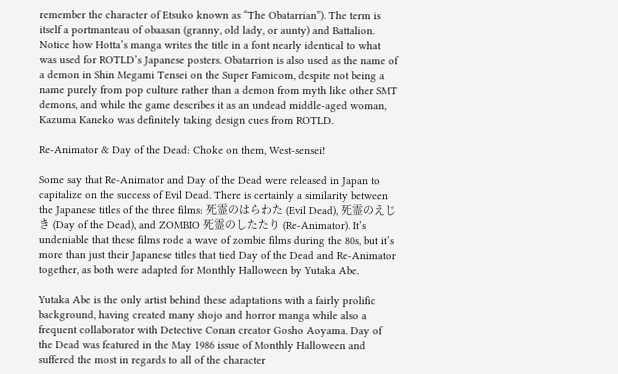remember the character of Etsuko known as “The Obatarrian”). The term is itself a portmanteau of obaasan (granny, old lady, or aunty) and Battalion. Notice how Hotta’s manga writes the title in a font nearly identical to what was used for ROTLD’s Japanese posters. Obatarrion is also used as the name of a demon in Shin Megami Tensei on the Super Famicom, despite not being a name purely from pop culture rather than a demon from myth like other SMT demons, and while the game describes it as an undead middle-aged woman, Kazuma Kaneko was definitely taking design cues from ROTLD.

Re-Animator & Day of the Dead: Choke on them, West-sensei!

Some say that Re-Animator and Day of the Dead were released in Japan to capitalize on the success of Evil Dead. There is certainly a similarity between the Japanese titles of the three films: 死霊のはらわた (Evil Dead), 死霊のえじき (Day of the Dead), and ZOMBIO 死霊のしたたり (Re-Animator). It’s undeniable that these films rode a wave of zombie films during the 80s, but it’s more than just their Japanese titles that tied Day of the Dead and Re-Animator together, as both were adapted for Monthly Halloween by Yutaka Abe.

Yutaka Abe is the only artist behind these adaptations with a fairly prolific background, having created many shojo and horror manga while also a frequent collaborator with Detective Conan creator Gosho Aoyama. Day of the Dead was featured in the May 1986 issue of Monthly Halloween and suffered the most in regards to all of the character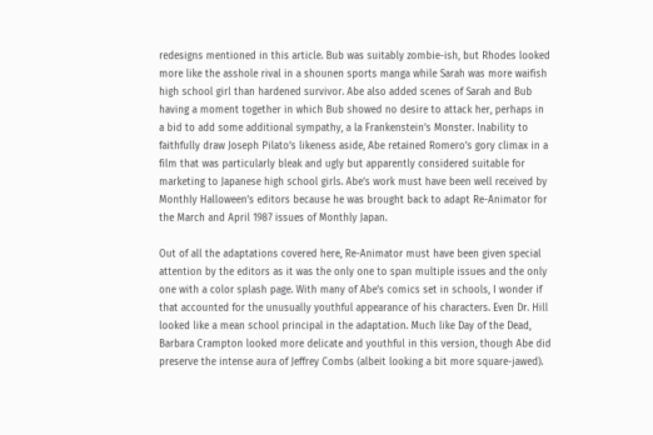redesigns mentioned in this article. Bub was suitably zombie-ish, but Rhodes looked more like the asshole rival in a shounen sports manga while Sarah was more waifish high school girl than hardened survivor. Abe also added scenes of Sarah and Bub having a moment together in which Bub showed no desire to attack her, perhaps in a bid to add some additional sympathy, a la Frankenstein’s Monster. Inability to faithfully draw Joseph Pilato’s likeness aside, Abe retained Romero’s gory climax in a film that was particularly bleak and ugly but apparently considered suitable for marketing to Japanese high school girls. Abe’s work must have been well received by Monthly Halloween’s editors because he was brought back to adapt Re-Animator for the March and April 1987 issues of Monthly Japan.

Out of all the adaptations covered here, Re-Animator must have been given special attention by the editors as it was the only one to span multiple issues and the only one with a color splash page. With many of Abe’s comics set in schools, I wonder if that accounted for the unusually youthful appearance of his characters. Even Dr. Hill looked like a mean school principal in the adaptation. Much like Day of the Dead, Barbara Crampton looked more delicate and youthful in this version, though Abe did preserve the intense aura of Jeffrey Combs (albeit looking a bit more square-jawed).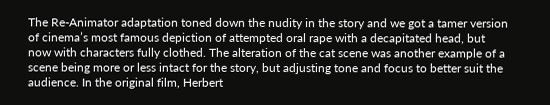The Re-Animator adaptation toned down the nudity in the story and we got a tamer version of cinema’s most famous depiction of attempted oral rape with a decapitated head, but now with characters fully clothed. The alteration of the cat scene was another example of a scene being more or less intact for the story, but adjusting tone and focus to better suit the audience. In the original film, Herbert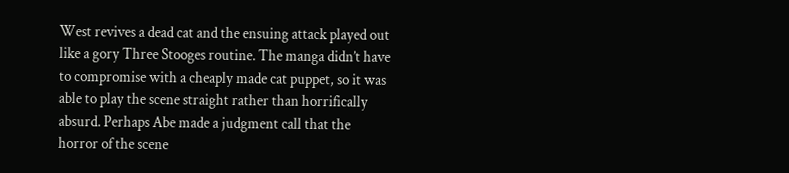West revives a dead cat and the ensuing attack played out like a gory Three Stooges routine. The manga didn’t have to compromise with a cheaply made cat puppet, so it was able to play the scene straight rather than horrifically absurd. Perhaps Abe made a judgment call that the horror of the scene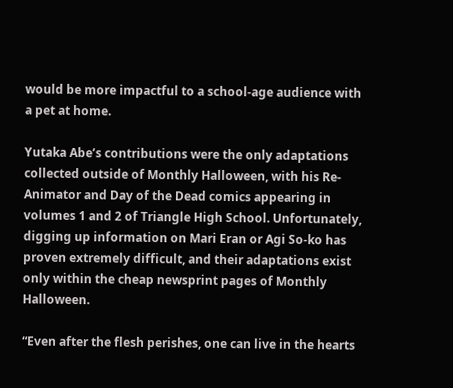would be more impactful to a school-age audience with a pet at home.

Yutaka Abe’s contributions were the only adaptations collected outside of Monthly Halloween, with his Re-Animator and Day of the Dead comics appearing in volumes 1 and 2 of Triangle High School. Unfortunately, digging up information on Mari Eran or Agi So-ko has proven extremely difficult, and their adaptations exist only within the cheap newsprint pages of Monthly Halloween.

“Even after the flesh perishes, one can live in the hearts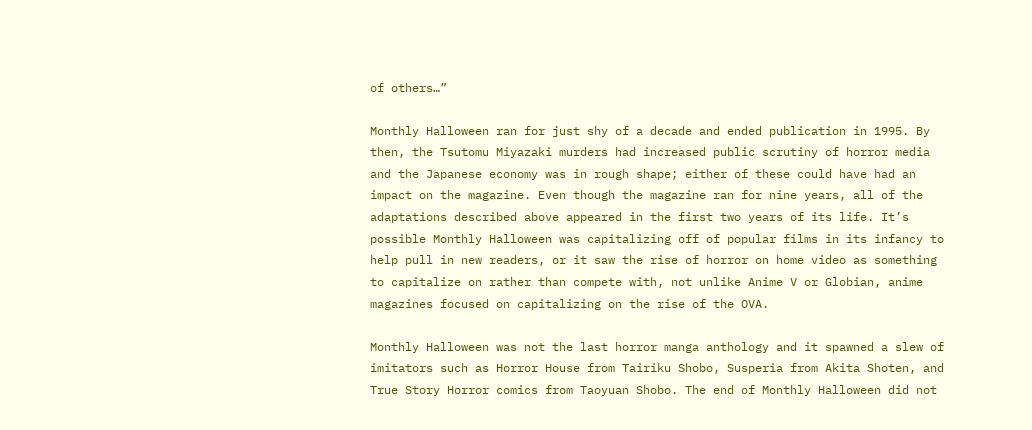of others…”

Monthly Halloween ran for just shy of a decade and ended publication in 1995. By then, the Tsutomu Miyazaki murders had increased public scrutiny of horror media and the Japanese economy was in rough shape; either of these could have had an impact on the magazine. Even though the magazine ran for nine years, all of the adaptations described above appeared in the first two years of its life. It’s possible Monthly Halloween was capitalizing off of popular films in its infancy to help pull in new readers, or it saw the rise of horror on home video as something to capitalize on rather than compete with, not unlike Anime V or Globian, anime magazines focused on capitalizing on the rise of the OVA.

Monthly Halloween was not the last horror manga anthology and it spawned a slew of imitators such as Horror House from Tairiku Shobo, Susperia from Akita Shoten, and True Story Horror comics from Taoyuan Shobo. The end of Monthly Halloween did not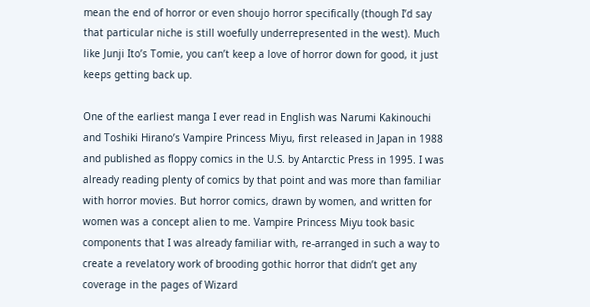mean the end of horror or even shoujo horror specifically (though I’d say that particular niche is still woefully underrepresented in the west). Much like Junji Ito’s Tomie, you can’t keep a love of horror down for good, it just keeps getting back up.

One of the earliest manga I ever read in English was Narumi Kakinouchi and Toshiki Hirano’s Vampire Princess Miyu, first released in Japan in 1988 and published as floppy comics in the U.S. by Antarctic Press in 1995. I was already reading plenty of comics by that point and was more than familiar with horror movies. But horror comics, drawn by women, and written for women was a concept alien to me. Vampire Princess Miyu took basic components that I was already familiar with, re-arranged in such a way to create a revelatory work of brooding gothic horror that didn’t get any coverage in the pages of Wizard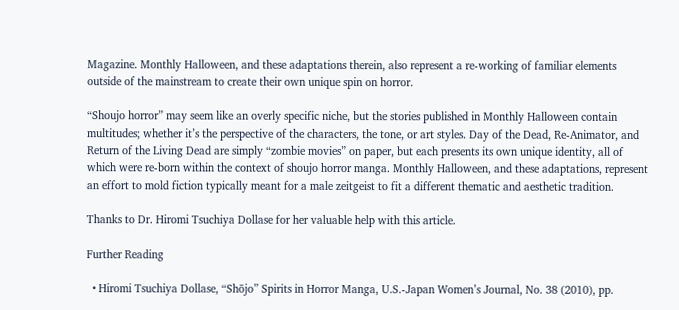Magazine. Monthly Halloween, and these adaptations therein, also represent a re-working of familiar elements outside of the mainstream to create their own unique spin on horror.

“Shoujo horror” may seem like an overly specific niche, but the stories published in Monthly Halloween contain multitudes; whether it’s the perspective of the characters, the tone, or art styles. Day of the Dead, Re-Animator, and Return of the Living Dead are simply “zombie movies” on paper, but each presents its own unique identity, all of which were re-born within the context of shoujo horror manga. Monthly Halloween, and these adaptations, represent an effort to mold fiction typically meant for a male zeitgeist to fit a different thematic and aesthetic tradition.

Thanks to Dr. Hiromi Tsuchiya Dollase for her valuable help with this article.

Further Reading

  • Hiromi Tsuchiya Dollase, “Shōjo” Spirits in Horror Manga, U.S.-Japan Women’s Journal, No. 38 (2010), pp.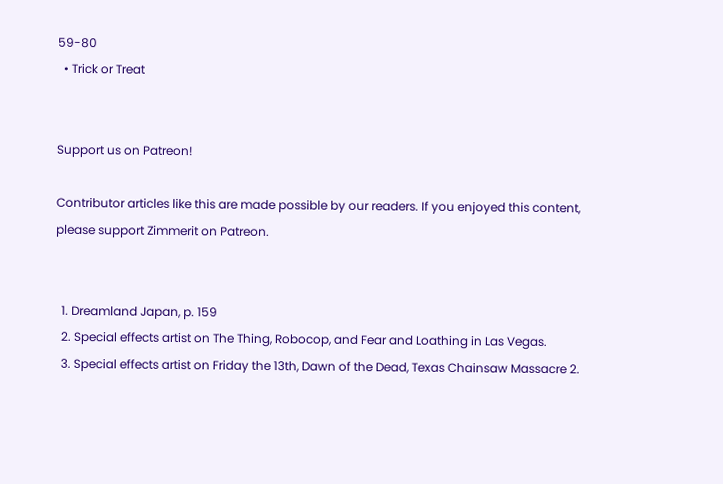59-80
  • Trick or Treat


Support us on Patreon!

Contributor articles like this are made possible by our readers. If you enjoyed this content, please support Zimmerit on Patreon.


  1. Dreamland Japan, p. 159
  2. Special effects artist on The Thing, Robocop, and Fear and Loathing in Las Vegas.
  3. Special effects artist on Friday the 13th, Dawn of the Dead, Texas Chainsaw Massacre 2.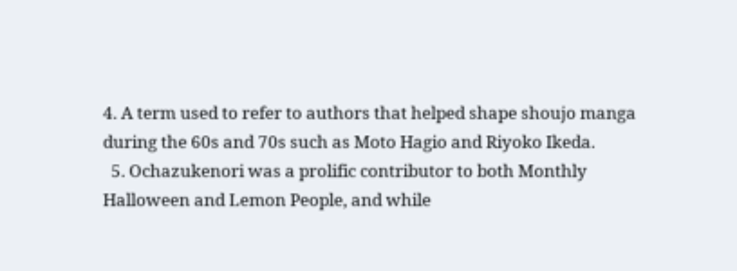4. A term used to refer to authors that helped shape shoujo manga during the 60s and 70s such as Moto Hagio and Riyoko Ikeda.
  5. Ochazukenori was a prolific contributor to both Monthly Halloween and Lemon People, and while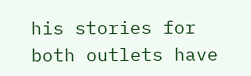his stories for both outlets have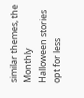similar themes, the Monthly Halloween stories opt for less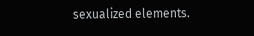sexualized elements.